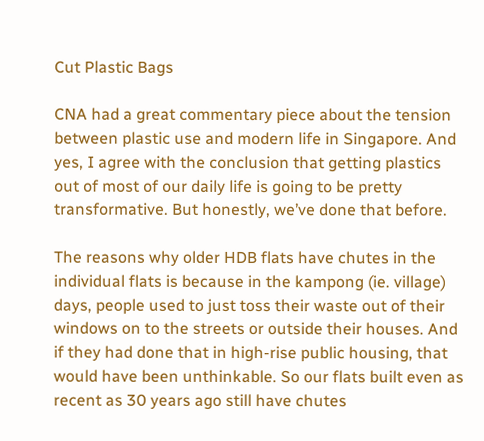Cut Plastic Bags

CNA had a great commentary piece about the tension between plastic use and modern life in Singapore. And yes, I agree with the conclusion that getting plastics out of most of our daily life is going to be pretty transformative. But honestly, we’ve done that before.

The reasons why older HDB flats have chutes in the individual flats is because in the kampong (ie. village) days, people used to just toss their waste out of their windows on to the streets or outside their houses. And if they had done that in high-rise public housing, that would have been unthinkable. So our flats built even as recent as 30 years ago still have chutes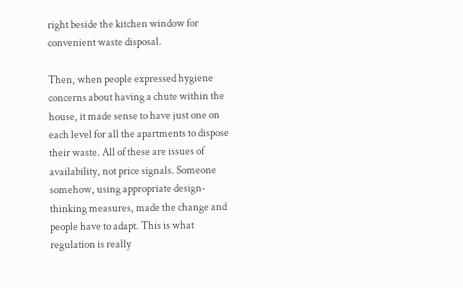right beside the kitchen window for convenient waste disposal.

Then, when people expressed hygiene concerns about having a chute within the house, it made sense to have just one on each level for all the apartments to dispose their waste. All of these are issues of availability, not price signals. Someone somehow, using appropriate design-thinking measures, made the change and people have to adapt. This is what regulation is really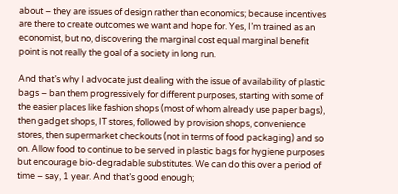about – they are issues of design rather than economics; because incentives are there to create outcomes we want and hope for. Yes, I’m trained as an economist, but no, discovering the marginal cost equal marginal benefit point is not really the goal of a society in long run.

And that’s why I advocate just dealing with the issue of availability of plastic bags – ban them progressively for different purposes, starting with some of the easier places like fashion shops (most of whom already use paper bags), then gadget shops, IT stores, followed by provision shops, convenience stores, then supermarket checkouts (not in terms of food packaging) and so on. Allow food to continue to be served in plastic bags for hygiene purposes but encourage bio-degradable substitutes. We can do this over a period of time – say, 1 year. And that’s good enough;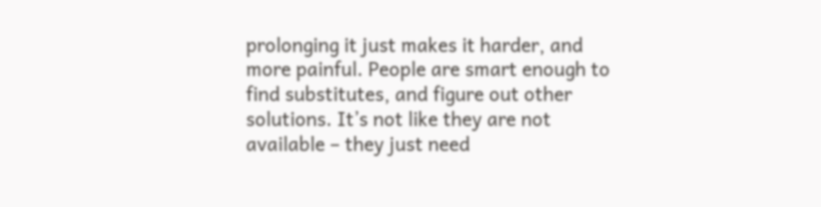prolonging it just makes it harder, and more painful. People are smart enough to find substitutes, and figure out other solutions. It’s not like they are not available – they just need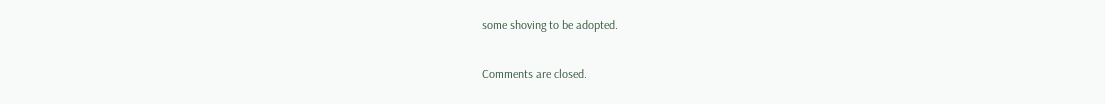some shoving to be adopted.


Comments are closed.